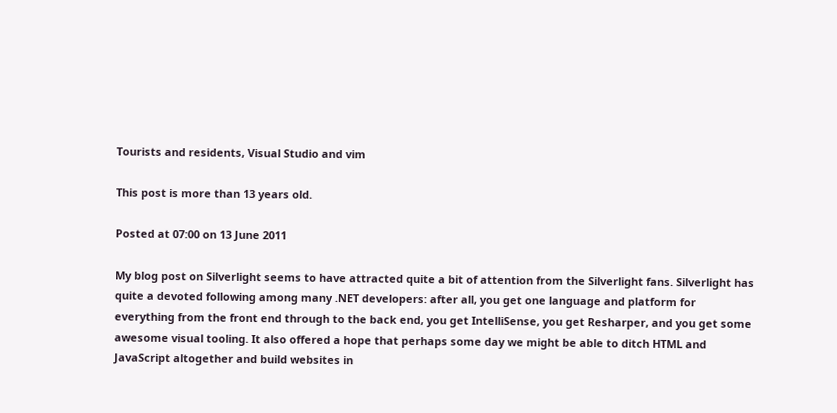Tourists and residents, Visual Studio and vim

This post is more than 13 years old.

Posted at 07:00 on 13 June 2011

My blog post on Silverlight seems to have attracted quite a bit of attention from the Silverlight fans. Silverlight has quite a devoted following among many .NET developers: after all, you get one language and platform for everything from the front end through to the back end, you get IntelliSense, you get Resharper, and you get some awesome visual tooling. It also offered a hope that perhaps some day we might be able to ditch HTML and JavaScript altogether and build websites in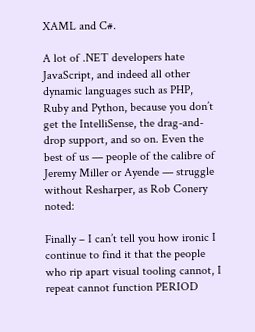XAML and C#.

A lot of .NET developers hate JavaScript, and indeed all other dynamic languages such as PHP, Ruby and Python, because you don’t get the IntelliSense, the drag-and-drop support, and so on. Even the best of us — people of the calibre of Jeremy Miller or Ayende — struggle without Resharper, as Rob Conery noted:

Finally – I can’t tell you how ironic I continue to find it that the people who rip apart visual tooling cannot, I repeat cannot function PERIOD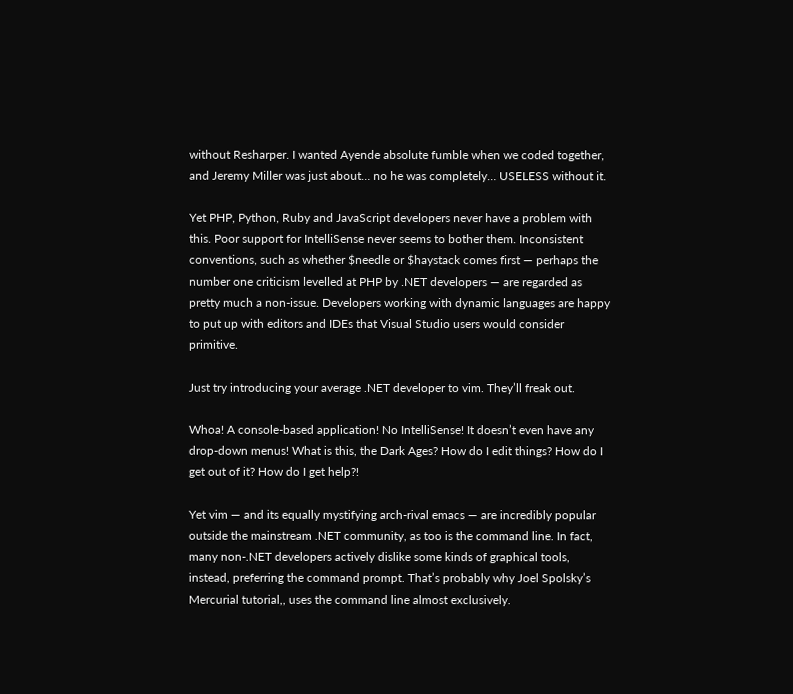without Resharper. I wanted Ayende absolute fumble when we coded together, and Jeremy Miller was just about… no he was completely… USELESS without it.

Yet PHP, Python, Ruby and JavaScript developers never have a problem with this. Poor support for IntelliSense never seems to bother them. Inconsistent conventions, such as whether $needle or $haystack comes first — perhaps the number one criticism levelled at PHP by .NET developers — are regarded as pretty much a non-issue. Developers working with dynamic languages are happy to put up with editors and IDEs that Visual Studio users would consider primitive.

Just try introducing your average .NET developer to vim. They’ll freak out.

Whoa! A console-based application! No IntelliSense! It doesn’t even have any drop-down menus! What is this, the Dark Ages? How do I edit things? How do I get out of it? How do I get help?!

Yet vim — and its equally mystifying arch-rival emacs — are incredibly popular outside the mainstream .NET community, as too is the command line. In fact, many non-.NET developers actively dislike some kinds of graphical tools, instead, preferring the command prompt. That’s probably why Joel Spolsky’s Mercurial tutorial,, uses the command line almost exclusively.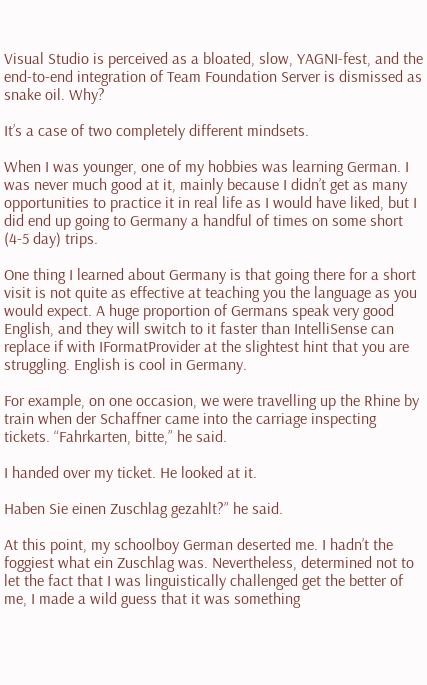Visual Studio is perceived as a bloated, slow, YAGNI-fest, and the end-to-end integration of Team Foundation Server is dismissed as snake oil. Why?

It’s a case of two completely different mindsets.

When I was younger, one of my hobbies was learning German. I was never much good at it, mainly because I didn’t get as many opportunities to practice it in real life as I would have liked, but I did end up going to Germany a handful of times on some short (4-5 day) trips.

One thing I learned about Germany is that going there for a short visit is not quite as effective at teaching you the language as you would expect. A huge proportion of Germans speak very good English, and they will switch to it faster than IntelliSense can replace if with IFormatProvider at the slightest hint that you are struggling. English is cool in Germany.

For example, on one occasion, we were travelling up the Rhine by train when der Schaffner came into the carriage inspecting tickets. “Fahrkarten, bitte,” he said.

I handed over my ticket. He looked at it.

Haben Sie einen Zuschlag gezahlt?” he said.

At this point, my schoolboy German deserted me. I hadn’t the foggiest what ein Zuschlag was. Nevertheless, determined not to let the fact that I was linguistically challenged get the better of me, I made a wild guess that it was something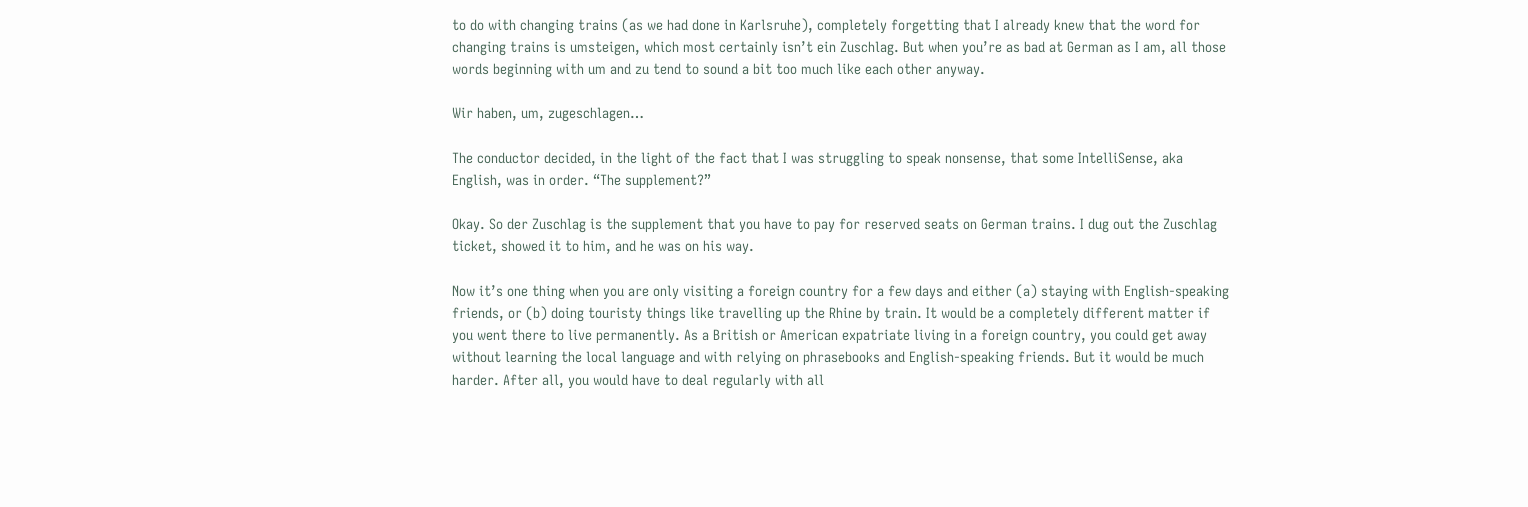to do with changing trains (as we had done in Karlsruhe), completely forgetting that I already knew that the word for changing trains is umsteigen, which most certainly isn’t ein Zuschlag. But when you’re as bad at German as I am, all those words beginning with um and zu tend to sound a bit too much like each other anyway.

Wir haben, um, zugeschlagen…

The conductor decided, in the light of the fact that I was struggling to speak nonsense, that some IntelliSense, aka English, was in order. “The supplement?”

Okay. So der Zuschlag is the supplement that you have to pay for reserved seats on German trains. I dug out the Zuschlag ticket, showed it to him, and he was on his way.

Now it’s one thing when you are only visiting a foreign country for a few days and either (a) staying with English-speaking friends, or (b) doing touristy things like travelling up the Rhine by train. It would be a completely different matter if you went there to live permanently. As a British or American expatriate living in a foreign country, you could get away without learning the local language and with relying on phrasebooks and English-speaking friends. But it would be much harder. After all, you would have to deal regularly with all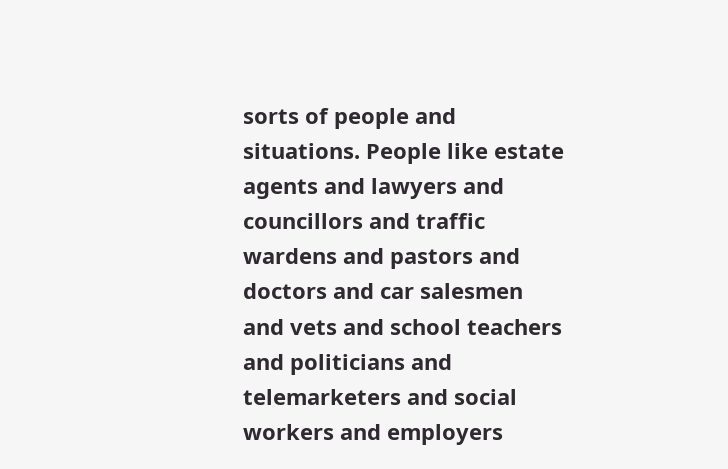sorts of people and situations. People like estate agents and lawyers and councillors and traffic wardens and pastors and doctors and car salesmen and vets and school teachers and politicians and telemarketers and social workers and employers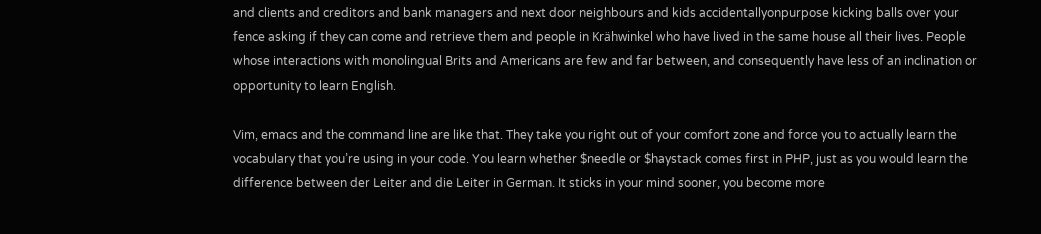and clients and creditors and bank managers and next door neighbours and kids accidentallyonpurpose kicking balls over your fence asking if they can come and retrieve them and people in Krähwinkel who have lived in the same house all their lives. People whose interactions with monolingual Brits and Americans are few and far between, and consequently have less of an inclination or opportunity to learn English.

Vim, emacs and the command line are like that. They take you right out of your comfort zone and force you to actually learn the vocabulary that you’re using in your code. You learn whether $needle or $haystack comes first in PHP, just as you would learn the difference between der Leiter and die Leiter in German. It sticks in your mind sooner, you become more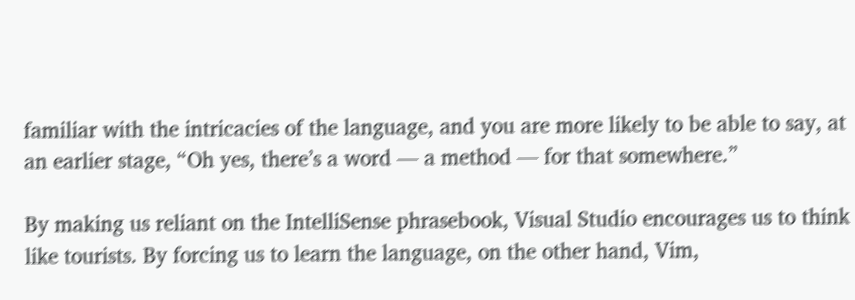familiar with the intricacies of the language, and you are more likely to be able to say, at an earlier stage, “Oh yes, there’s a word — a method — for that somewhere.”

By making us reliant on the IntelliSense phrasebook, Visual Studio encourages us to think like tourists. By forcing us to learn the language, on the other hand, Vim,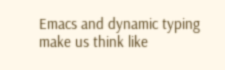Emacs and dynamic typing make us think like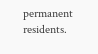permanent residents.